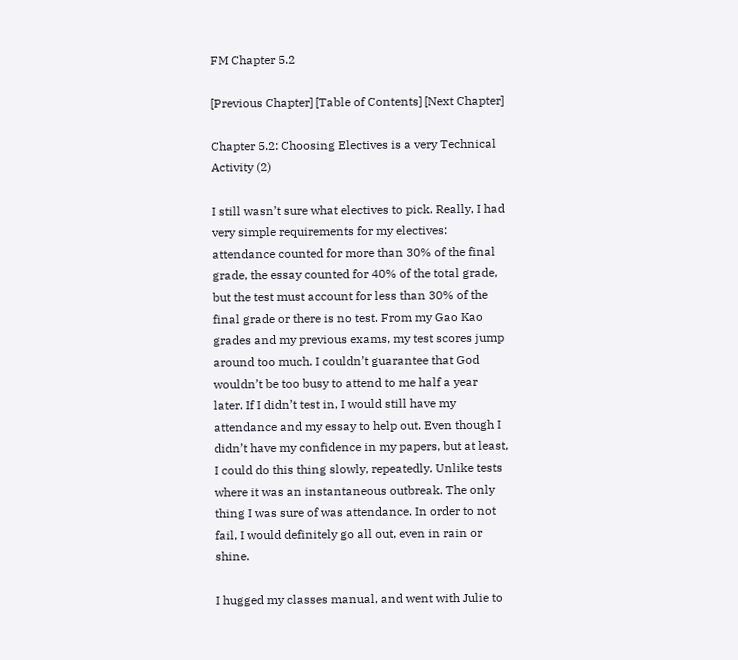FM Chapter 5.2

[Previous Chapter] [Table of Contents] [Next Chapter]

Chapter 5.2: Choosing Electives is a very Technical Activity (2)

I still wasn’t sure what electives to pick. Really, I had very simple requirements for my electives: attendance counted for more than 30% of the final grade, the essay counted for 40% of the total grade, but the test must account for less than 30% of the final grade or there is no test. From my Gao Kao grades and my previous exams, my test scores jump around too much. I couldn’t guarantee that God wouldn’t be too busy to attend to me half a year later. If I didn’t test in, I would still have my attendance and my essay to help out. Even though I didn’t have my confidence in my papers, but at least, I could do this thing slowly, repeatedly. Unlike tests where it was an instantaneous outbreak. The only thing I was sure of was attendance. In order to not fail, I would definitely go all out, even in rain or shine.

I hugged my classes manual, and went with Julie to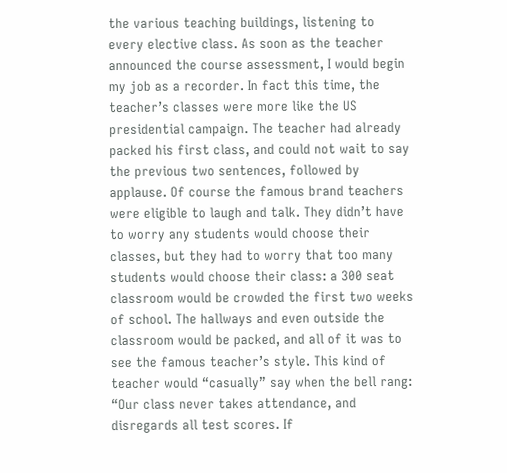the various teaching buildings, listening to every elective class. As soon as the teacher announced the course assessment, I would begin my job as a recorder. In fact this time, the teacher’s classes were more like the US presidential campaign. The teacher had already packed his first class, and could not wait to say the previous two sentences, followed by applause. Of course the famous brand teachers were eligible to laugh and talk. They didn’t have to worry any students would choose their classes, but they had to worry that too many students would choose their class: a 300 seat classroom would be crowded the first two weeks of school. The hallways and even outside the classroom would be packed, and all of it was to see the famous teacher’s style. This kind of teacher would “casually” say when the bell rang: “Our class never takes attendance, and disregards all test scores. If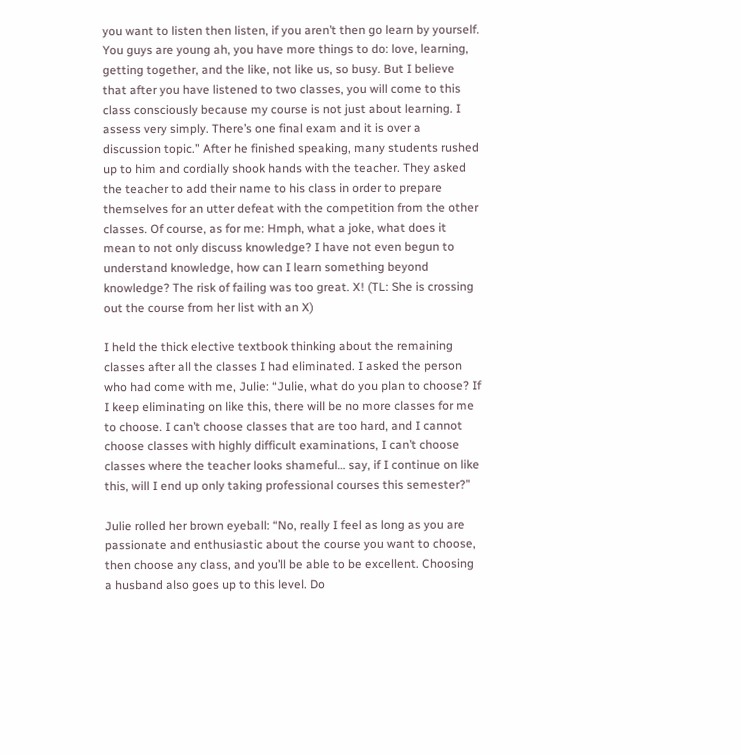you want to listen then listen, if you aren’t then go learn by yourself. You guys are young ah, you have more things to do: love, learning, getting together, and the like, not like us, so busy. But I believe that after you have listened to two classes, you will come to this class consciously because my course is not just about learning. I assess very simply. There’s one final exam and it is over a discussion topic.” After he finished speaking, many students rushed up to him and cordially shook hands with the teacher. They asked the teacher to add their name to his class in order to prepare themselves for an utter defeat with the competition from the other classes. Of course, as for me: Hmph, what a joke, what does it mean to not only discuss knowledge? I have not even begun to understand knowledge, how can I learn something beyond knowledge? The risk of failing was too great. X! (TL: She is crossing out the course from her list with an X)

I held the thick elective textbook thinking about the remaining classes after all the classes I had eliminated. I asked the person who had come with me, Julie: “Julie, what do you plan to choose? If I keep eliminating on like this, there will be no more classes for me to choose. I can’t choose classes that are too hard, and I cannot choose classes with highly difficult examinations, I can’t choose classes where the teacher looks shameful… say, if I continue on like this, will I end up only taking professional courses this semester?”

Julie rolled her brown eyeball: “No, really I feel as long as you are passionate and enthusiastic about the course you want to choose, then choose any class, and you’ll be able to be excellent. Choosing a husband also goes up to this level. Do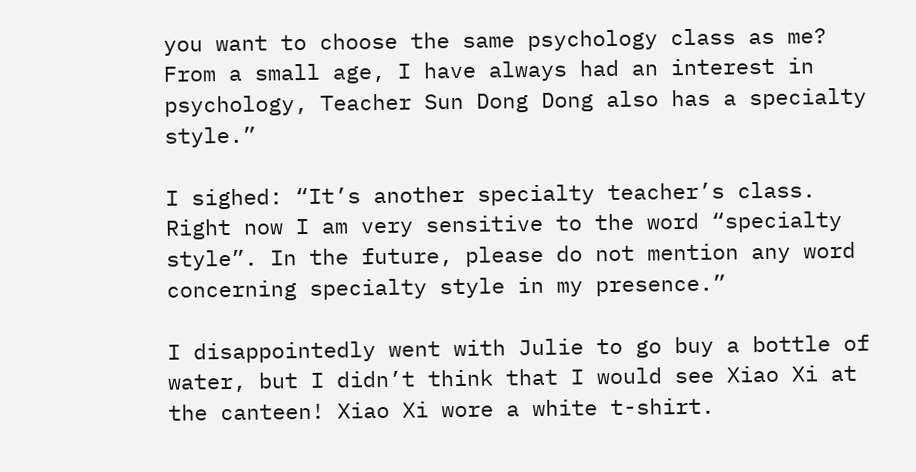you want to choose the same psychology class as me? From a small age, I have always had an interest in psychology, Teacher Sun Dong Dong also has a specialty style.”

I sighed: “It’s another specialty teacher’s class. Right now I am very sensitive to the word “specialty style”. In the future, please do not mention any word concerning specialty style in my presence.”

I disappointedly went with Julie to go buy a bottle of water, but I didn’t think that I would see Xiao Xi at the canteen! Xiao Xi wore a white t-shirt.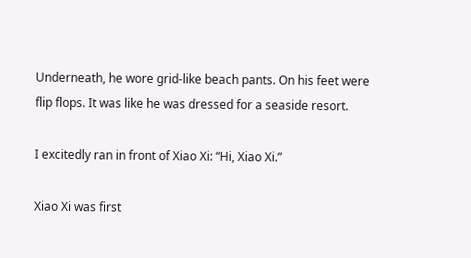Underneath, he wore grid-like beach pants. On his feet were flip flops. It was like he was dressed for a seaside resort.

I excitedly ran in front of Xiao Xi: “Hi, Xiao Xi.”

Xiao Xi was first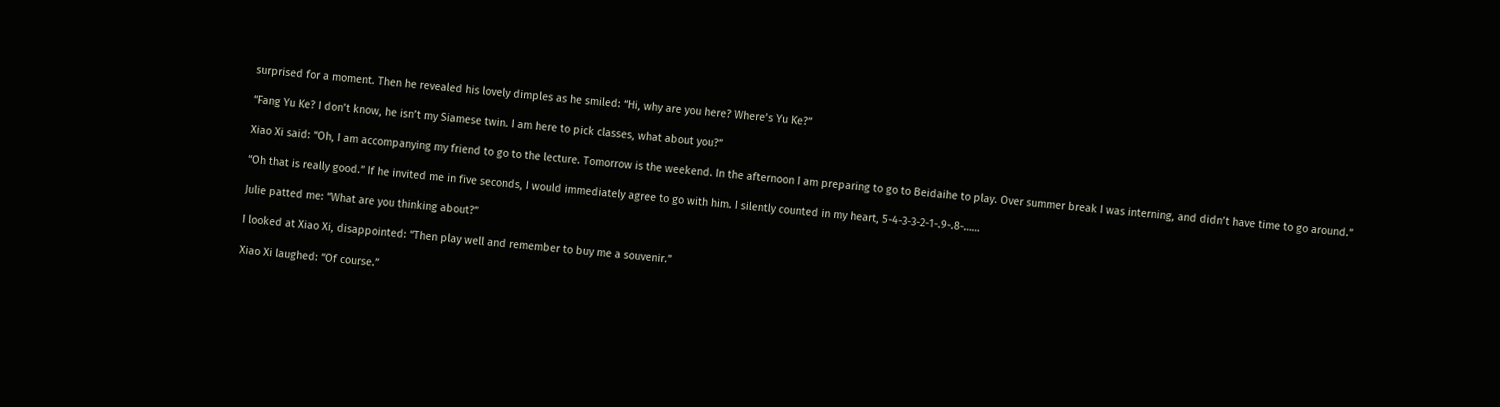surprised for a moment. Then he revealed his lovely dimples as he smiled: “Hi, why are you here? Where’s Yu Ke?”

“Fang Yu Ke? I don’t know, he isn’t my Siamese twin. I am here to pick classes, what about you?”

Xiao Xi said: “Oh, I am accompanying my friend to go to the lecture. Tomorrow is the weekend. In the afternoon I am preparing to go to Beidaihe to play. Over summer break I was interning, and didn’t have time to go around.”

“Oh that is really good.” If he invited me in five seconds, I would immediately agree to go with him. I silently counted in my heart, 5-4-3-3-2-1-.9-.8-……

Julie patted me: “What are you thinking about?”

I looked at Xiao Xi, disappointed: “Then play well and remember to buy me a souvenir.”

Xiao Xi laughed: “Of course.”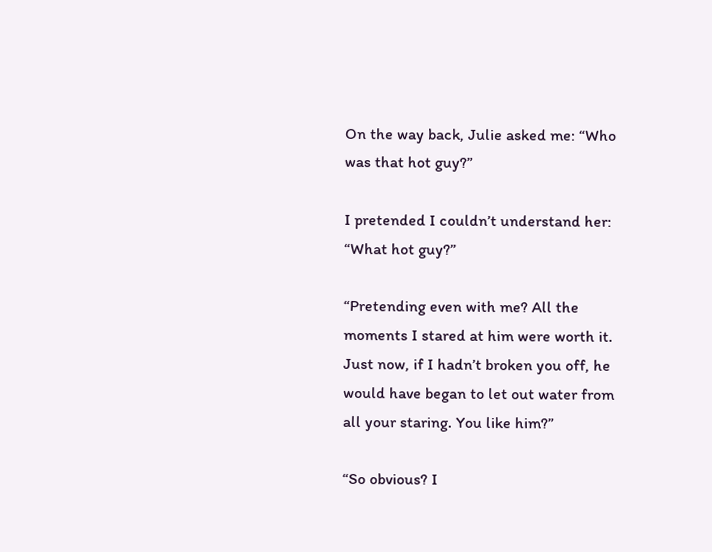On the way back, Julie asked me: “Who was that hot guy?”

I pretended I couldn’t understand her: “What hot guy?”

“Pretending even with me? All the moments I stared at him were worth it. Just now, if I hadn’t broken you off, he would have began to let out water from all your staring. You like him?”

“So obvious? I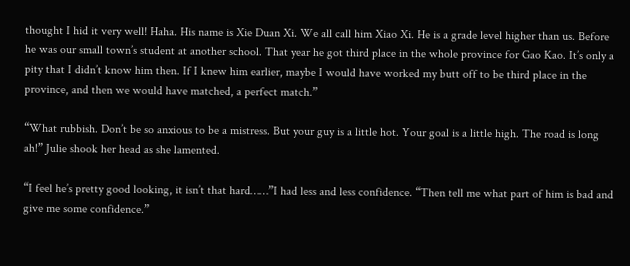thought I hid it very well! Haha. His name is Xie Duan Xi. We all call him Xiao Xi. He is a grade level higher than us. Before he was our small town’s student at another school. That year he got third place in the whole province for Gao Kao. It’s only a pity that I didn’t know him then. If I knew him earlier, maybe I would have worked my butt off to be third place in the province, and then we would have matched, a perfect match.”

“What rubbish. Don’t be so anxious to be a mistress. But your guy is a little hot. Your goal is a little high. The road is long ah!” Julie shook her head as she lamented.

“I feel he’s pretty good looking, it isn’t that hard……”I had less and less confidence. “Then tell me what part of him is bad and give me some confidence.”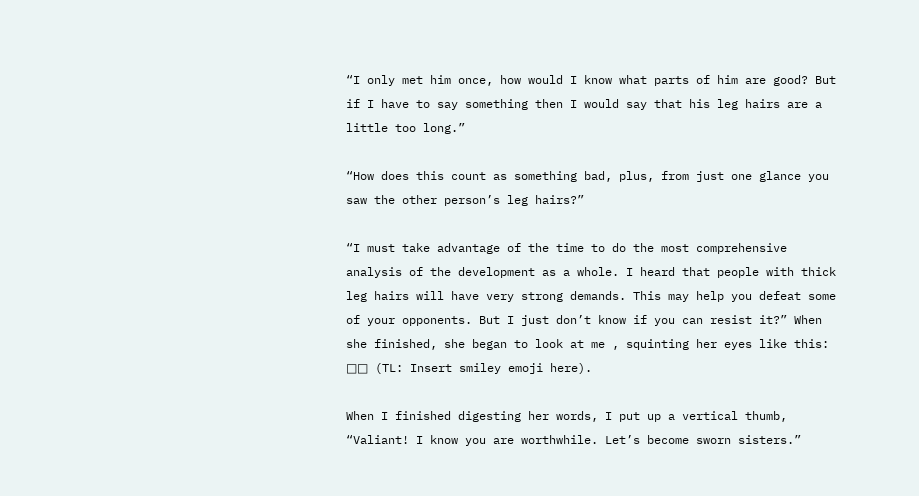“I only met him once, how would I know what parts of him are good? But if I have to say something then I would say that his leg hairs are a little too long.”

“How does this count as something bad, plus, from just one glance you saw the other person’s leg hairs?”

“I must take advantage of the time to do the most comprehensive analysis of the development as a whole. I heard that people with thick leg hairs will have very strong demands. This may help you defeat some of your opponents. But I just don’t know if you can resist it?” When she finished, she began to look at me , squinting her eyes like this: □□ (TL: Insert smiley emoji here).

When I finished digesting her words, I put up a vertical thumb, “Valiant! I know you are worthwhile. Let’s become sworn sisters.”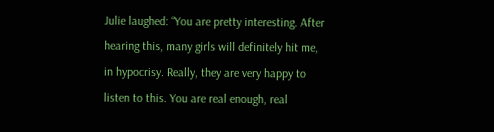Julie laughed: “You are pretty interesting. After hearing this, many girls will definitely hit me, in hypocrisy. Really, they are very happy to listen to this. You are real enough, real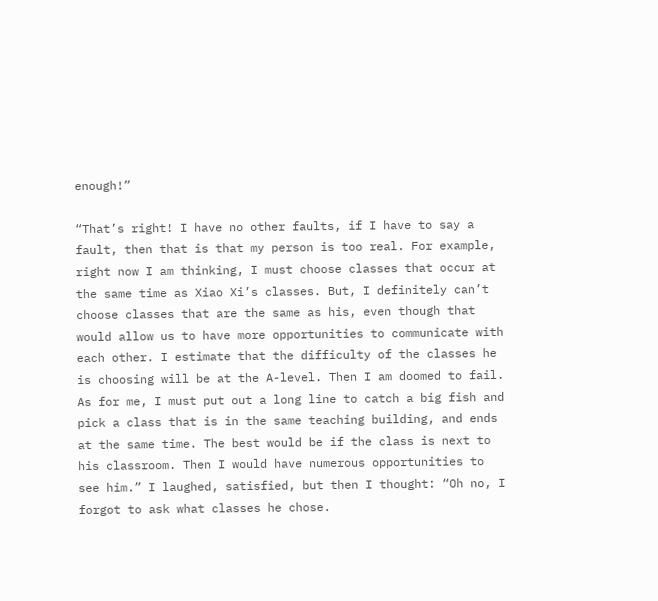enough!”

“That’s right! I have no other faults, if I have to say a fault, then that is that my person is too real. For example, right now I am thinking, I must choose classes that occur at the same time as Xiao Xi’s classes. But, I definitely can’t choose classes that are the same as his, even though that would allow us to have more opportunities to communicate with each other. I estimate that the difficulty of the classes he is choosing will be at the A-level. Then I am doomed to fail. As for me, I must put out a long line to catch a big fish and pick a class that is in the same teaching building, and ends at the same time. The best would be if the class is next to his classroom. Then I would have numerous opportunities to see him.” I laughed, satisfied, but then I thought: “Oh no, I forgot to ask what classes he chose.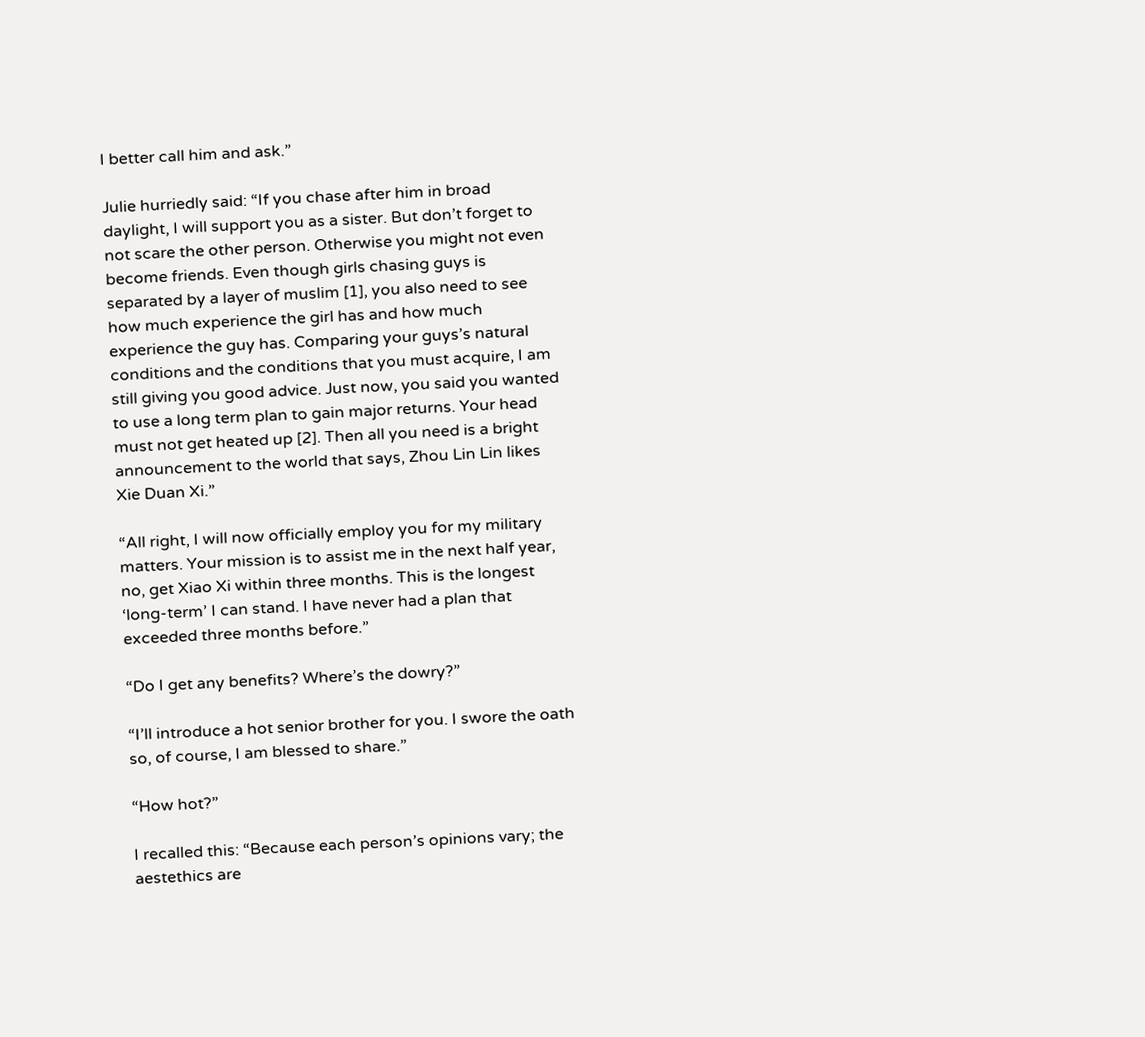I better call him and ask.”

Julie hurriedly said: “If you chase after him in broad daylight, I will support you as a sister. But don’t forget to not scare the other person. Otherwise you might not even become friends. Even though girls chasing guys is separated by a layer of muslim [1], you also need to see how much experience the girl has and how much experience the guy has. Comparing your guys’s natural conditions and the conditions that you must acquire, I am still giving you good advice. Just now, you said you wanted to use a long term plan to gain major returns. Your head must not get heated up [2]. Then all you need is a bright announcement to the world that says, Zhou Lin Lin likes Xie Duan Xi.”

“All right, I will now officially employ you for my military matters. Your mission is to assist me in the next half year, no, get Xiao Xi within three months. This is the longest ‘long-term’ I can stand. I have never had a plan that exceeded three months before.”

“Do I get any benefits? Where’s the dowry?”

“I’ll introduce a hot senior brother for you. I swore the oath so, of course, I am blessed to share.”

“How hot?”

I recalled this: “Because each person’s opinions vary; the aestethics are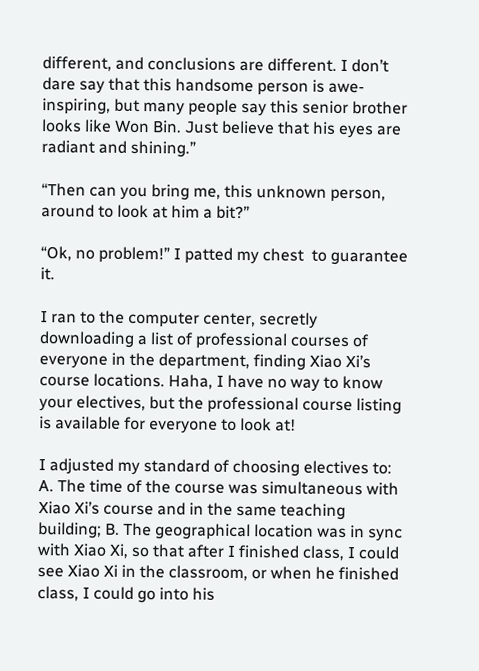different, and conclusions are different. I don’t dare say that this handsome person is awe-inspiring, but many people say this senior brother looks like Won Bin. Just believe that his eyes are radiant and shining.”

“Then can you bring me, this unknown person, around to look at him a bit?”

“Ok, no problem!” I patted my chest  to guarantee it.

I ran to the computer center, secretly downloading a list of professional courses of everyone in the department, finding Xiao Xi’s course locations. Haha, I have no way to know your electives, but the professional course listing is available for everyone to look at!

I adjusted my standard of choosing electives to: A. The time of the course was simultaneous with Xiao Xi’s course and in the same teaching building; B. The geographical location was in sync with Xiao Xi, so that after I finished class, I could see Xiao Xi in the classroom, or when he finished class, I could go into his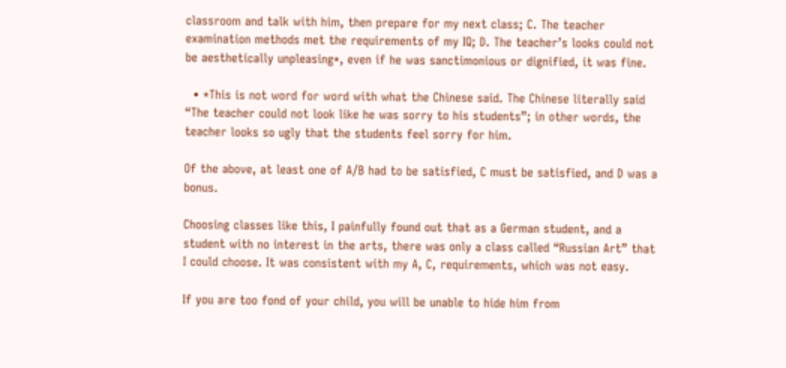classroom and talk with him, then prepare for my next class; C. The teacher examination methods met the requirements of my IQ; D. The teacher’s looks could not be aesthetically unpleasing*, even if he was sanctimonious or dignified, it was fine.

  • *This is not word for word with what the Chinese said. The Chinese literally said “The teacher could not look like he was sorry to his students”; in other words, the teacher looks so ugly that the students feel sorry for him.

Of the above, at least one of A/B had to be satisfied, C must be satisfied, and D was a bonus.

Choosing classes like this, I painfully found out that as a German student, and a student with no interest in the arts, there was only a class called “Russian Art” that I could choose. It was consistent with my A, C, requirements, which was not easy.

If you are too fond of your child, you will be unable to hide him from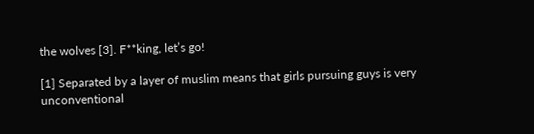the wolves [3]. F**king, let’s go!

[1] Separated by a layer of muslim means that girls pursuing guys is very unconventional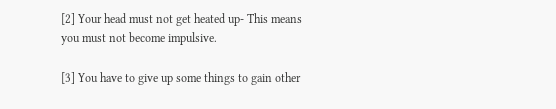[2] Your head must not get heated up- This means you must not become impulsive.

[3] You have to give up some things to gain other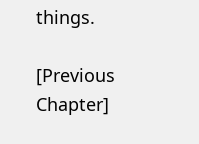things.

[Previous Chapter]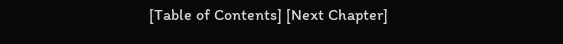[Table of Contents] [Next Chapter]